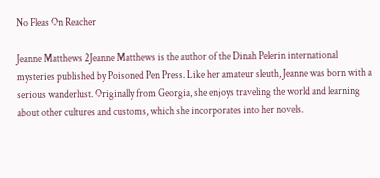No Fleas On Reacher

Jeanne Matthews 2Jeanne Matthews is the author of the Dinah Pelerin international mysteries published by Poisoned Pen Press. Like her amateur sleuth, Jeanne was born with a serious wanderlust. Originally from Georgia, she enjoys traveling the world and learning about other cultures and customs, which she incorporates into her novels.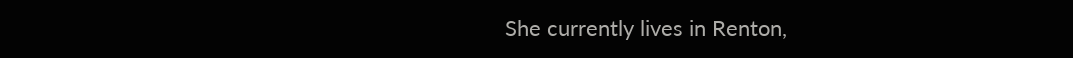She currently lives in Renton,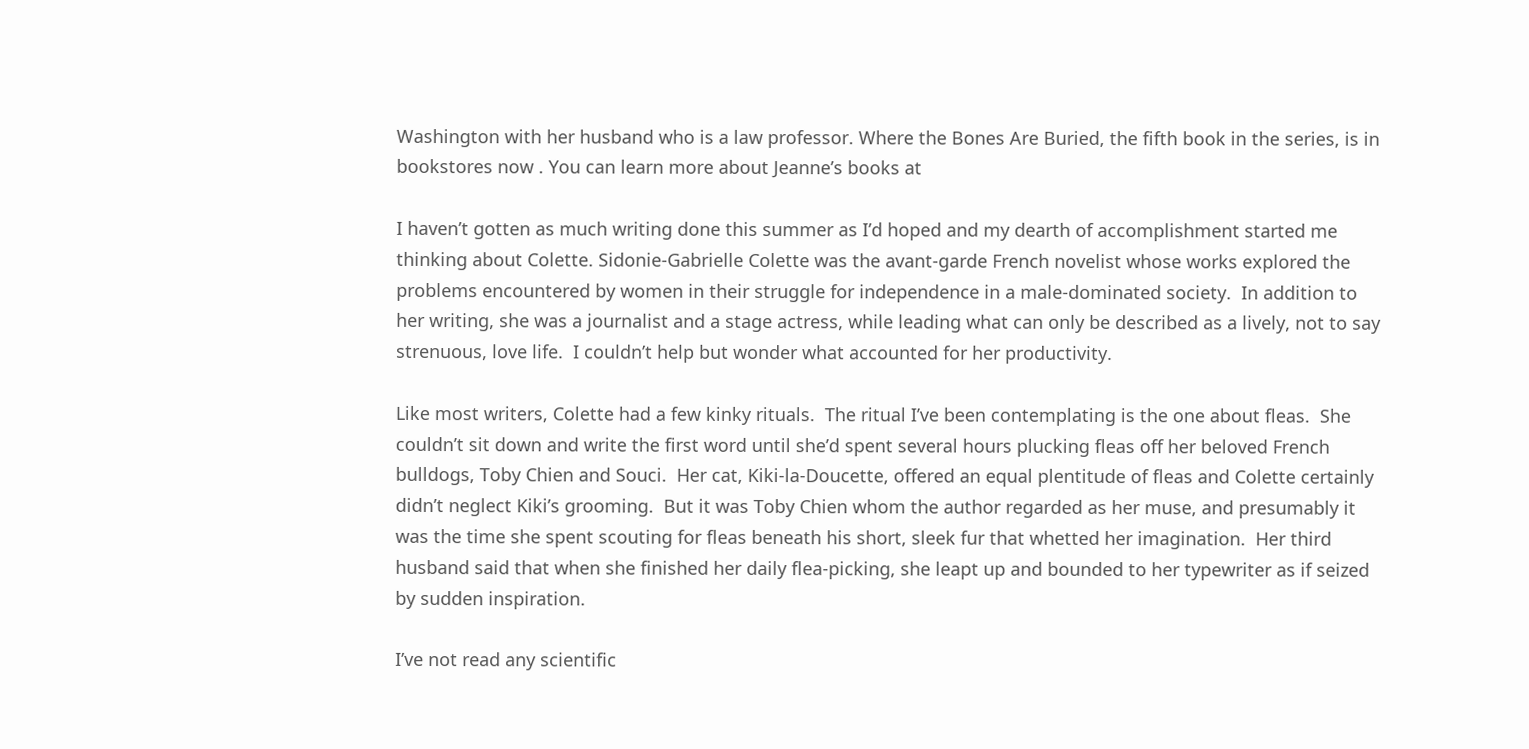Washington with her husband who is a law professor. Where the Bones Are Buried, the fifth book in the series, is in bookstores now . You can learn more about Jeanne’s books at

I haven’t gotten as much writing done this summer as I’d hoped and my dearth of accomplishment started me thinking about Colette. Sidonie-Gabrielle Colette was the avant-garde French novelist whose works explored the problems encountered by women in their struggle for independence in a male-dominated society.  In addition to her writing, she was a journalist and a stage actress, while leading what can only be described as a lively, not to say strenuous, love life.  I couldn’t help but wonder what accounted for her productivity.

Like most writers, Colette had a few kinky rituals.  The ritual I’ve been contemplating is the one about fleas.  She couldn’t sit down and write the first word until she’d spent several hours plucking fleas off her beloved French bulldogs, Toby Chien and Souci.  Her cat, Kiki-la-Doucette, offered an equal plentitude of fleas and Colette certainly didn’t neglect Kiki’s grooming.  But it was Toby Chien whom the author regarded as her muse, and presumably it was the time she spent scouting for fleas beneath his short, sleek fur that whetted her imagination.  Her third husband said that when she finished her daily flea-picking, she leapt up and bounded to her typewriter as if seized by sudden inspiration.

I’ve not read any scientific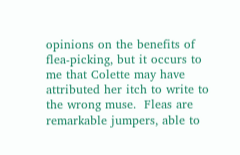opinions on the benefits of flea-picking, but it occurs to me that Colette may have attributed her itch to write to the wrong muse.  Fleas are remarkable jumpers, able to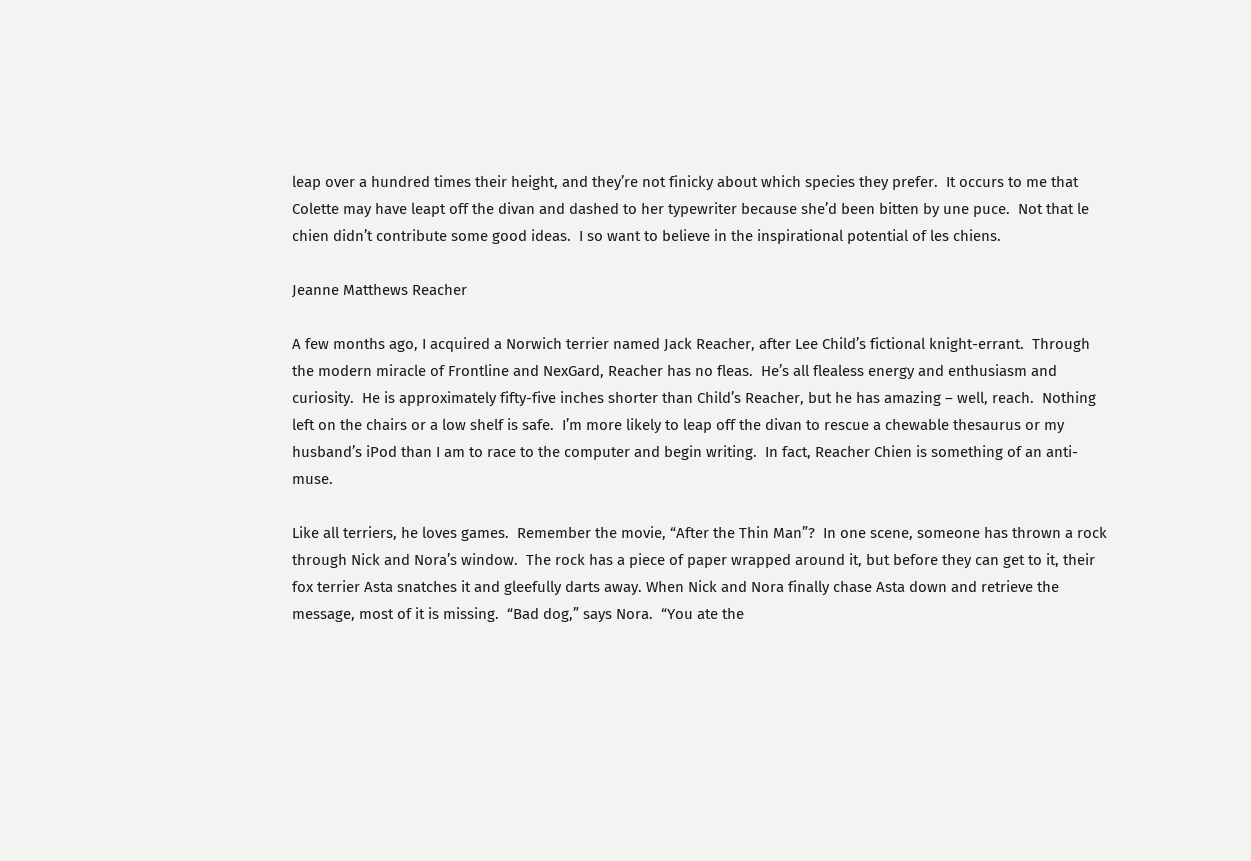leap over a hundred times their height, and they’re not finicky about which species they prefer.  It occurs to me that Colette may have leapt off the divan and dashed to her typewriter because she’d been bitten by une puce.  Not that le chien didn’t contribute some good ideas.  I so want to believe in the inspirational potential of les chiens.

Jeanne Matthews Reacher

A few months ago, I acquired a Norwich terrier named Jack Reacher, after Lee Child’s fictional knight-errant.  Through the modern miracle of Frontline and NexGard, Reacher has no fleas.  He’s all flealess energy and enthusiasm and curiosity.  He is approximately fifty-five inches shorter than Child’s Reacher, but he has amazing – well, reach.  Nothing left on the chairs or a low shelf is safe.  I’m more likely to leap off the divan to rescue a chewable thesaurus or my husband’s iPod than I am to race to the computer and begin writing.  In fact, Reacher Chien is something of an anti-muse.

Like all terriers, he loves games.  Remember the movie, “After the Thin Man”?  In one scene, someone has thrown a rock through Nick and Nora’s window.  The rock has a piece of paper wrapped around it, but before they can get to it, their fox terrier Asta snatches it and gleefully darts away. When Nick and Nora finally chase Asta down and retrieve the message, most of it is missing.  “Bad dog,” says Nora.  “You ate the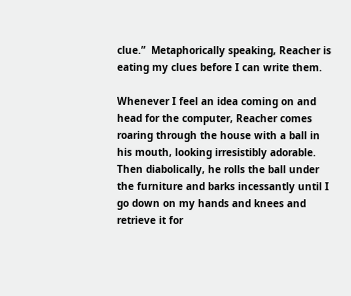clue.”  Metaphorically speaking, Reacher is eating my clues before I can write them.

Whenever I feel an idea coming on and head for the computer, Reacher comes roaring through the house with a ball in his mouth, looking irresistibly adorable.  Then diabolically, he rolls the ball under the furniture and barks incessantly until I go down on my hands and knees and retrieve it for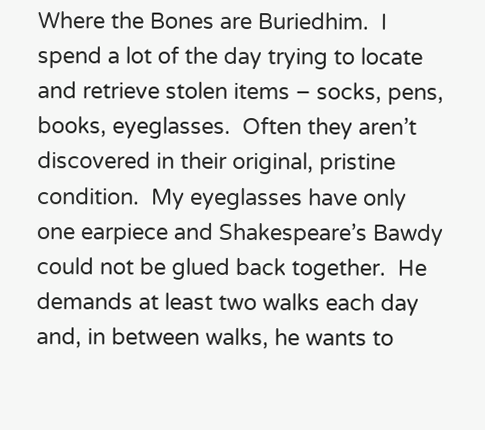Where the Bones are Buriedhim.  I spend a lot of the day trying to locate and retrieve stolen items – socks, pens, books, eyeglasses.  Often they aren’t discovered in their original, pristine condition.  My eyeglasses have only one earpiece and Shakespeare’s Bawdy could not be glued back together.  He demands at least two walks each day and, in between walks, he wants to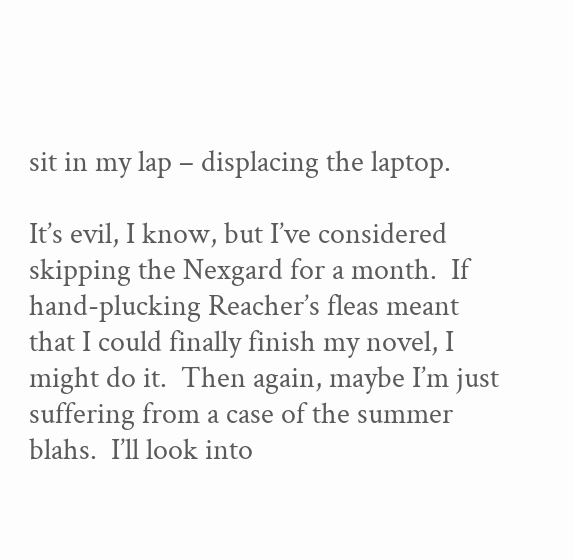sit in my lap – displacing the laptop.

It’s evil, I know, but I’ve considered skipping the Nexgard for a month.  If hand-plucking Reacher’s fleas meant that I could finally finish my novel, I might do it.  Then again, maybe I’m just suffering from a case of the summer blahs.  I’ll look into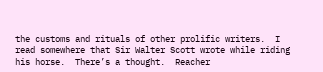the customs and rituals of other prolific writers.  I read somewhere that Sir Walter Scott wrote while riding his horse.  There’s a thought.  Reacher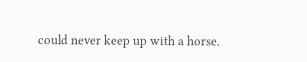could never keep up with a horse.